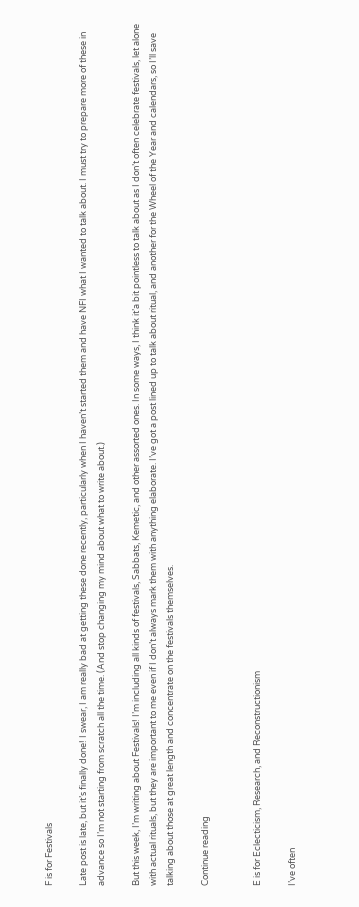F is for Festivals

Late post is late, but it’s finally done! I swear, I am really bad at getting these done recently, particularly when I haven’t started them and have NFI what I wanted to talk about. I must try to prepare more of these in advance so I’m not starting from scratch all the time. (And stop changing my mind about what to write about.)

But this week, I’m writing about Festivals! I’m including all kinds of festivals, Sabbats, Kemetic, and other assorted ones. In some ways, I think it’a bit pointless to talk about as I don’t often celebrate festivals, let alone with actual rituals, but they are important to me even if I don’t always mark them with anything elaborate. I’ve got a post lined up to talk about ritual, and another for the Wheel of the Year and calendars, so I’ll save talking about those at great length and concentrate on the festivals themselves.

Continue reading


E is for Eclecticism, Research, and Reconstructionism

I’ve often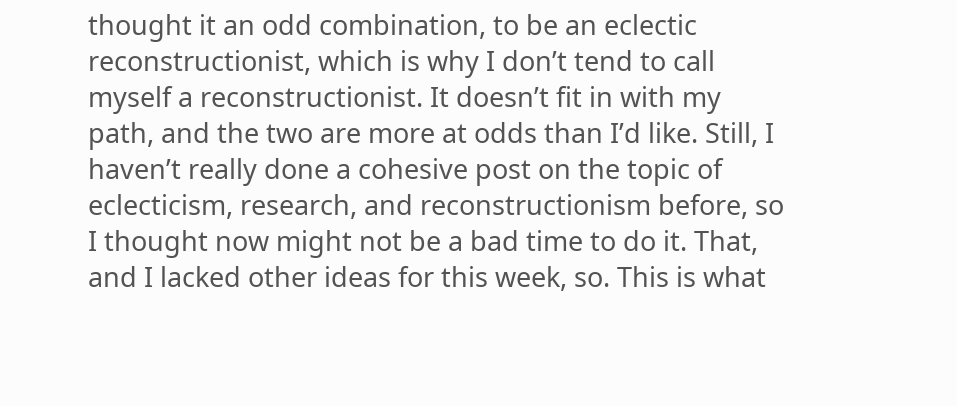thought it an odd combination, to be an eclectic reconstructionist, which is why I don’t tend to call myself a reconstructionist. It doesn’t fit in with my path, and the two are more at odds than I’d like. Still, I haven’t really done a cohesive post on the topic of eclecticism, research, and reconstructionism before, so I thought now might not be a bad time to do it. That, and I lacked other ideas for this week, so. This is what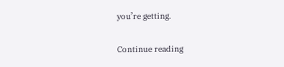you’re getting.

Continue reading